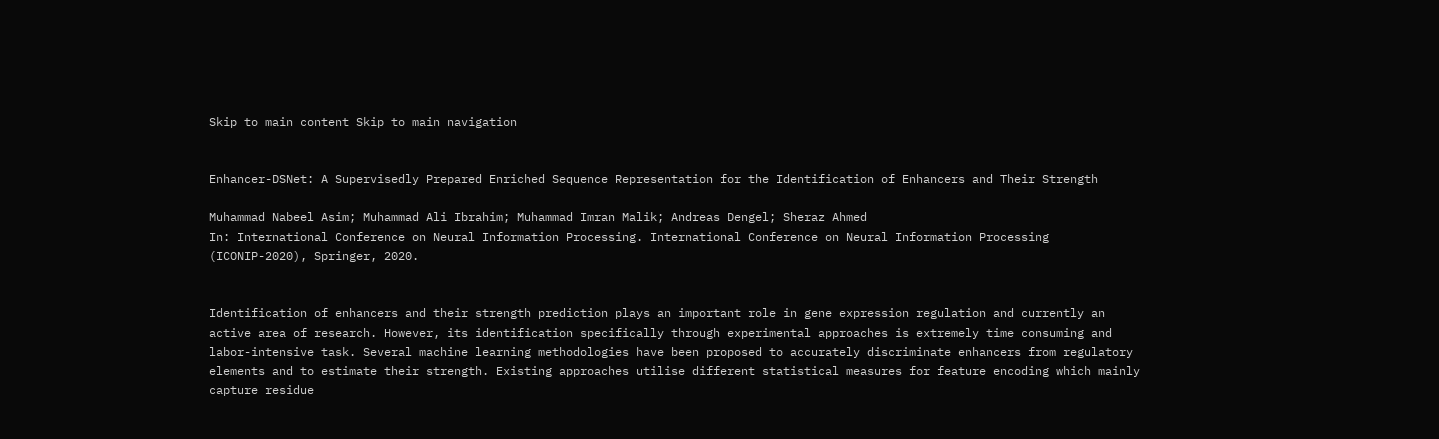Skip to main content Skip to main navigation


Enhancer-DSNet: A Supervisedly Prepared Enriched Sequence Representation for the Identification of Enhancers and Their Strength

Muhammad Nabeel Asim; Muhammad Ali Ibrahim; Muhammad Imran Malik; Andreas Dengel; Sheraz Ahmed
In: International Conference on Neural Information Processing. International Conference on Neural Information Processing (ICONIP-2020), Springer, 2020.


Identification of enhancers and their strength prediction plays an important role in gene expression regulation and currently an active area of research. However, its identification specifically through experimental approaches is extremely time consuming and labor-intensive task. Several machine learning methodologies have been proposed to accurately discriminate enhancers from regulatory elements and to estimate their strength. Existing approaches utilise different statistical measures for feature encoding which mainly capture residue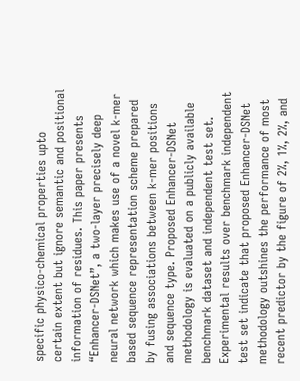specific physico-chemical properties upto certain extent but ignore semantic and positional information of residues. This paper presents “Enhancer-DSNet”, a two-layer precisely deep neural network which makes use of a novel k-mer based sequence representation scheme prepared by fusing associations between k-mer positions and sequence type. Proposed Enhancer-DSNet methodology is evaluated on a publicly available benchmark dataset and independent test set. Experimental results over benchmark independent test set indicate that proposed Enhancer-DSNet methodology outshines the performance of most recent predictor by the figure of 2%, 1%, 2%, and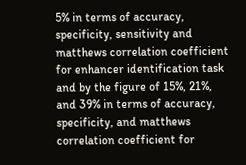5% in terms of accuracy, specificity, sensitivity and matthews correlation coefficient for enhancer identification task and by the figure of 15%, 21%, and 39% in terms of accuracy, specificity, and matthews correlation coefficient for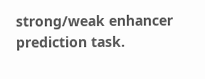strong/weak enhancer prediction task.